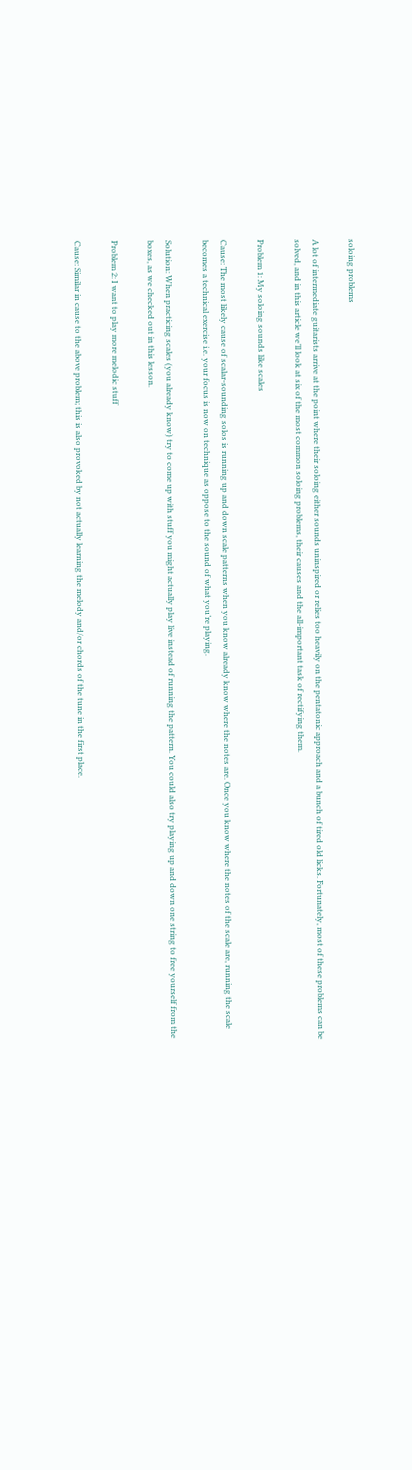soloing problems

A lot of intermediate guitarists arrive at the point where their soloing either sounds uninspired or relies too heavily on the pentatonic approach and a bunch of tired old licks. Fortunately, most of these problems can be solved, and in this article we’ll look at six of the most common soloing problems, their causes and the all-important task of rectifying them.

Problem 1: My soloing sounds like scales

Cause: The most likely cause of scalar-sounding solos is running up and down scale patterns when you know already know where the notes are. Once you know where the notes of the scale are, running the scale becomes a technical exercise i.e. your focus is now on technique as oppose to the sound of what you’re playing.

Solution: When practicing scales (you already know) try to come up with stuff you might actually play live instead of running the pattern. You could also try playing up and down one string to free yourself from the boxes, as we checked out in this lesson.

Problem 2: I want to play more melodic stuff

Cause: Similar in cause to the above problem; this is also provoked by not actually learning the melody and/or chords of the tune in the first place.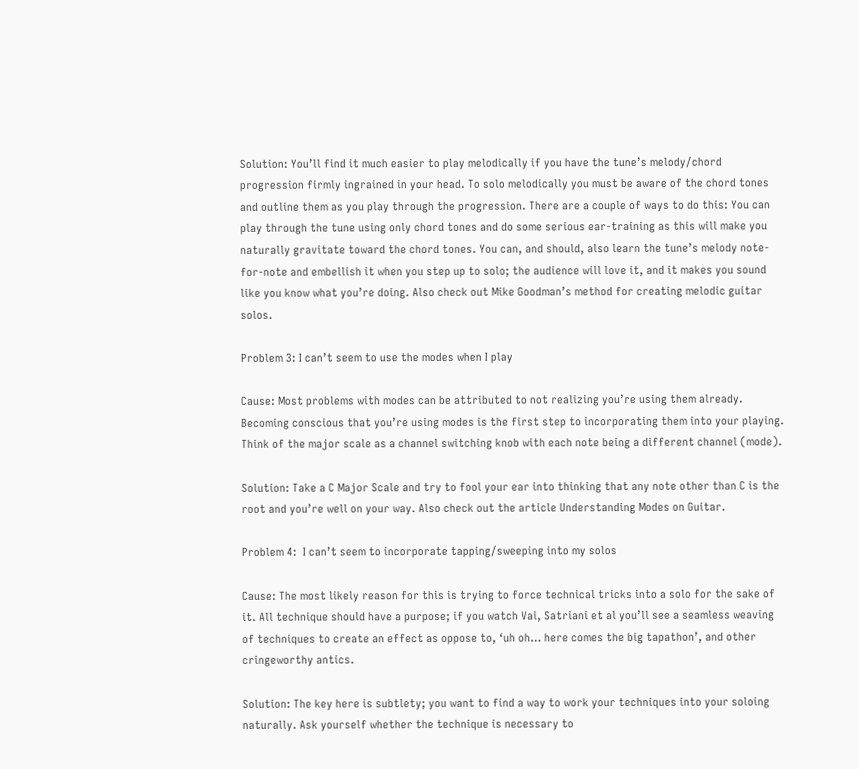Solution: You’ll find it much easier to play melodically if you have the tune’s melody/chord progression firmly ingrained in your head. To solo melodically you must be aware of the chord tones and outline them as you play through the progression. There are a couple of ways to do this: You can play through the tune using only chord tones and do some serious ear-training as this will make you naturally gravitate toward the chord tones. You can, and should, also learn the tune’s melody note-for-note and embellish it when you step up to solo; the audience will love it, and it makes you sound like you know what you’re doing. Also check out Mike Goodman’s method for creating melodic guitar solos.

Problem 3: I can’t seem to use the modes when I play

Cause: Most problems with modes can be attributed to not realizing you’re using them already. Becoming conscious that you’re using modes is the first step to incorporating them into your playing. Think of the major scale as a channel switching knob with each note being a different channel (mode).

Solution: Take a C Major Scale and try to fool your ear into thinking that any note other than C is the root and you’re well on your way. Also check out the article Understanding Modes on Guitar.

Problem 4:  I can’t seem to incorporate tapping/sweeping into my solos

Cause: The most likely reason for this is trying to force technical tricks into a solo for the sake of it. All technique should have a purpose; if you watch Vai, Satriani et al you’ll see a seamless weaving of techniques to create an effect as oppose to, ‘uh oh… here comes the big tapathon’, and other cringeworthy antics.

Solution: The key here is subtlety; you want to find a way to work your techniques into your soloing naturally. Ask yourself whether the technique is necessary to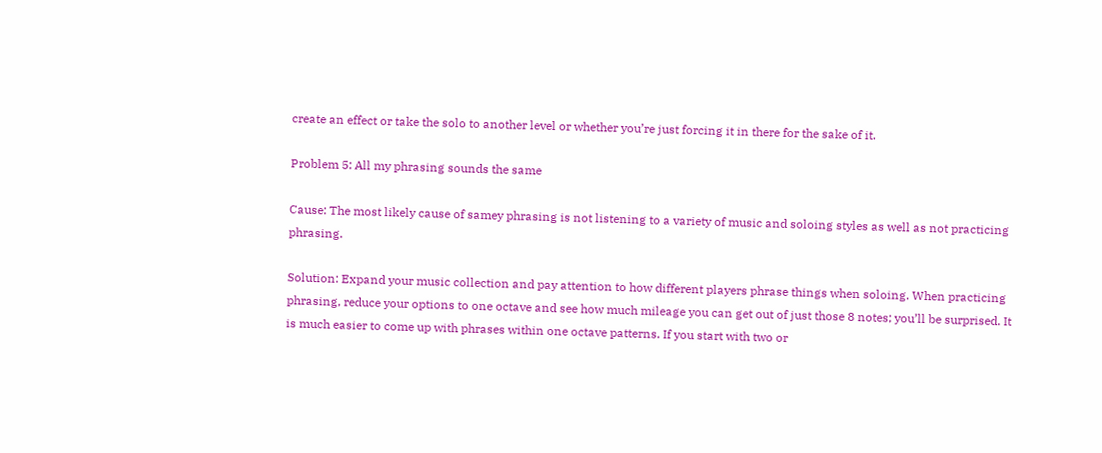create an effect or take the solo to another level or whether you’re just forcing it in there for the sake of it.

Problem 5: All my phrasing sounds the same

Cause: The most likely cause of samey phrasing is not listening to a variety of music and soloing styles as well as not practicing phrasing.

Solution: Expand your music collection and pay attention to how different players phrase things when soloing. When practicing phrasing, reduce your options to one octave and see how much mileage you can get out of just those 8 notes; you’ll be surprised. It is much easier to come up with phrases within one octave patterns. If you start with two or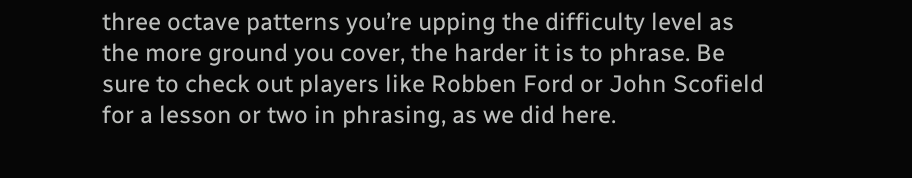three octave patterns you’re upping the difficulty level as the more ground you cover, the harder it is to phrase. Be sure to check out players like Robben Ford or John Scofield for a lesson or two in phrasing, as we did here.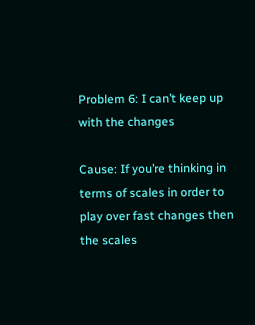Problem 6: I can’t keep up with the changes

Cause: If you’re thinking in terms of scales in order to play over fast changes then the scales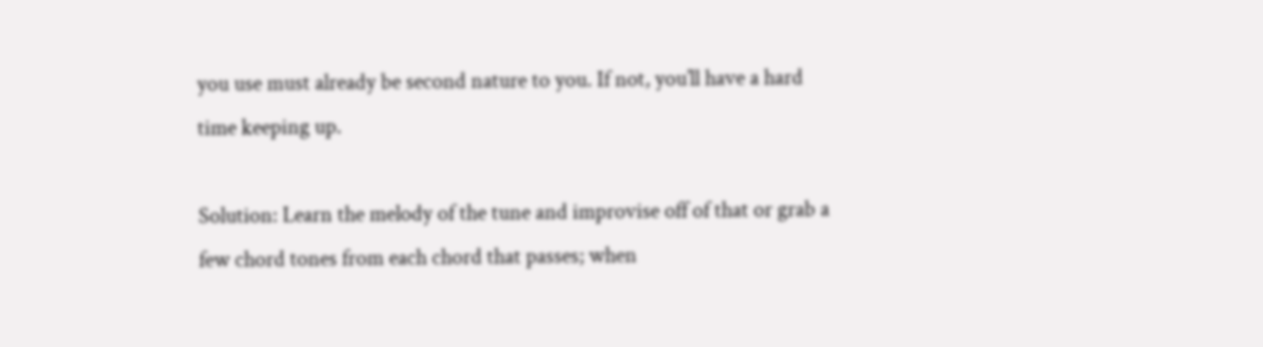you use must already be second nature to you. If not, you’ll have a hard time keeping up.

Solution: Learn the melody of the tune and improvise off of that or grab a few chord tones from each chord that passes; when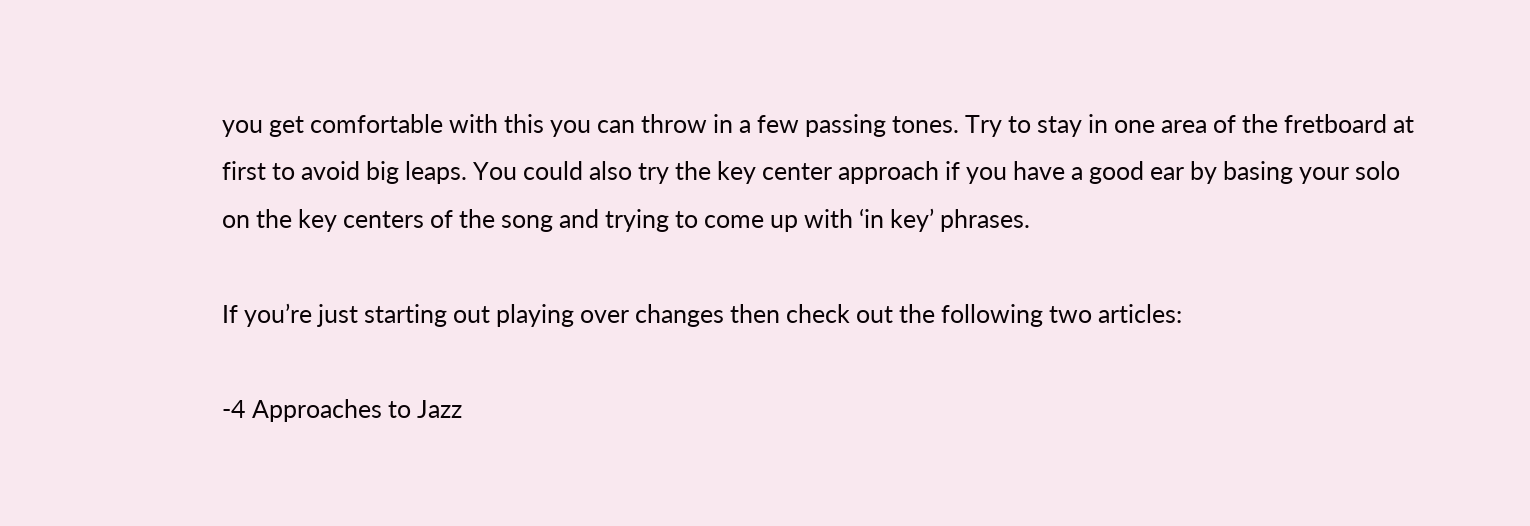you get comfortable with this you can throw in a few passing tones. Try to stay in one area of the fretboard at first to avoid big leaps. You could also try the key center approach if you have a good ear by basing your solo on the key centers of the song and trying to come up with ‘in key’ phrases.

If you’re just starting out playing over changes then check out the following two articles:

-4 Approaches to Jazz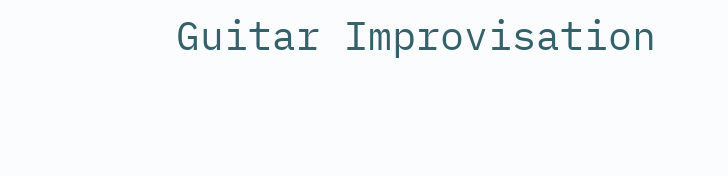Guitar Improvisation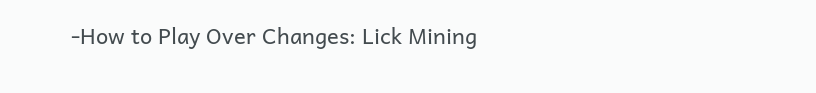-How to Play Over Changes: Lick Mining